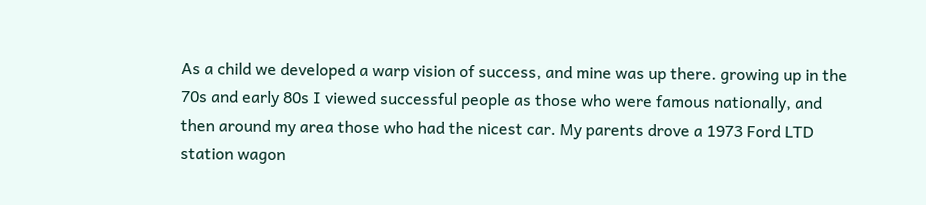As a child we developed a warp vision of success, and mine was up there. growing up in the 70s and early 80s I viewed successful people as those who were famous nationally, and then around my area those who had the nicest car. My parents drove a 1973 Ford LTD station wagon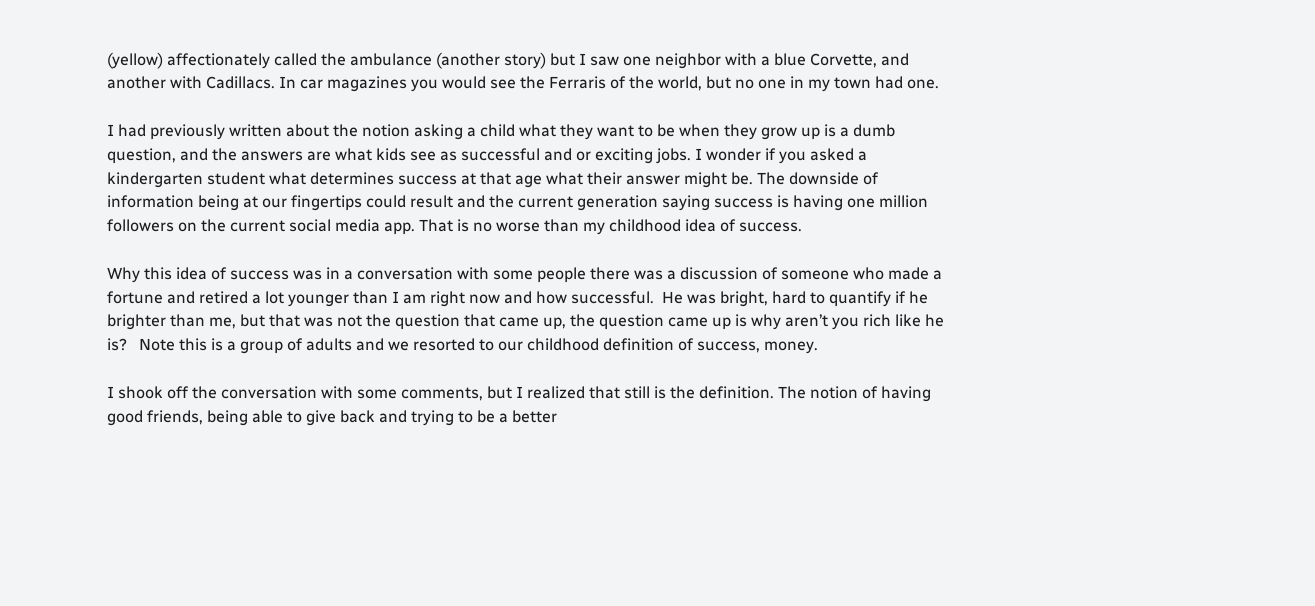(yellow) affectionately called the ambulance (another story) but I saw one neighbor with a blue Corvette, and another with Cadillacs. In car magazines you would see the Ferraris of the world, but no one in my town had one.

I had previously written about the notion asking a child what they want to be when they grow up is a dumb question, and the answers are what kids see as successful and or exciting jobs. I wonder if you asked a kindergarten student what determines success at that age what their answer might be. The downside of information being at our fingertips could result and the current generation saying success is having one million followers on the current social media app. That is no worse than my childhood idea of success.

Why this idea of success was in a conversation with some people there was a discussion of someone who made a fortune and retired a lot younger than I am right now and how successful.  He was bright, hard to quantify if he brighter than me, but that was not the question that came up, the question came up is why aren’t you rich like he is?   Note this is a group of adults and we resorted to our childhood definition of success, money.

I shook off the conversation with some comments, but I realized that still is the definition. The notion of having good friends, being able to give back and trying to be a better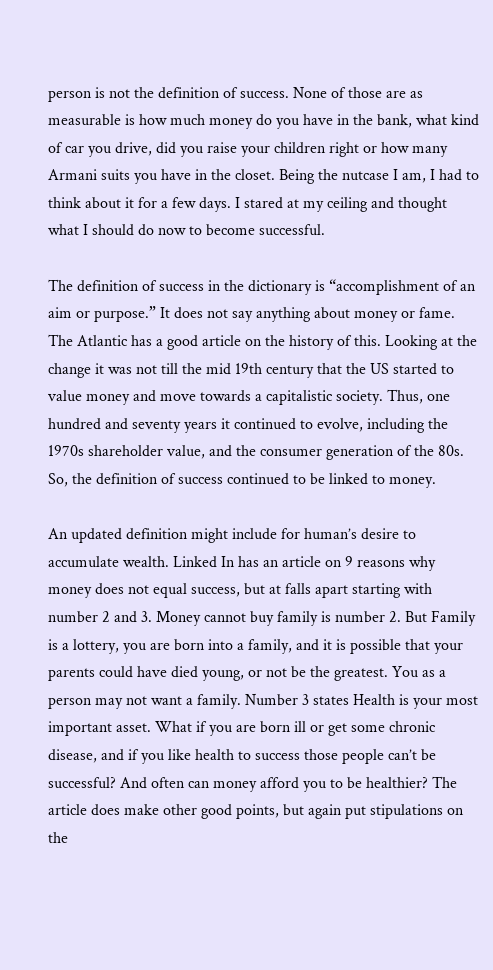person is not the definition of success. None of those are as measurable is how much money do you have in the bank, what kind of car you drive, did you raise your children right or how many Armani suits you have in the closet. Being the nutcase I am, I had to think about it for a few days. I stared at my ceiling and thought what I should do now to become successful.

The definition of success in the dictionary is “accomplishment of an aim or purpose.” It does not say anything about money or fame. The Atlantic has a good article on the history of this. Looking at the change it was not till the mid 19th century that the US started to value money and move towards a capitalistic society. Thus, one hundred and seventy years it continued to evolve, including the 1970s shareholder value, and the consumer generation of the 80s. So, the definition of success continued to be linked to money.

An updated definition might include for human’s desire to accumulate wealth. Linked In has an article on 9 reasons why money does not equal success, but at falls apart starting with number 2 and 3. Money cannot buy family is number 2. But Family is a lottery, you are born into a family, and it is possible that your parents could have died young, or not be the greatest. You as a person may not want a family. Number 3 states Health is your most important asset. What if you are born ill or get some chronic disease, and if you like health to success those people can’t be successful? And often can money afford you to be healthier? The article does make other good points, but again put stipulations on the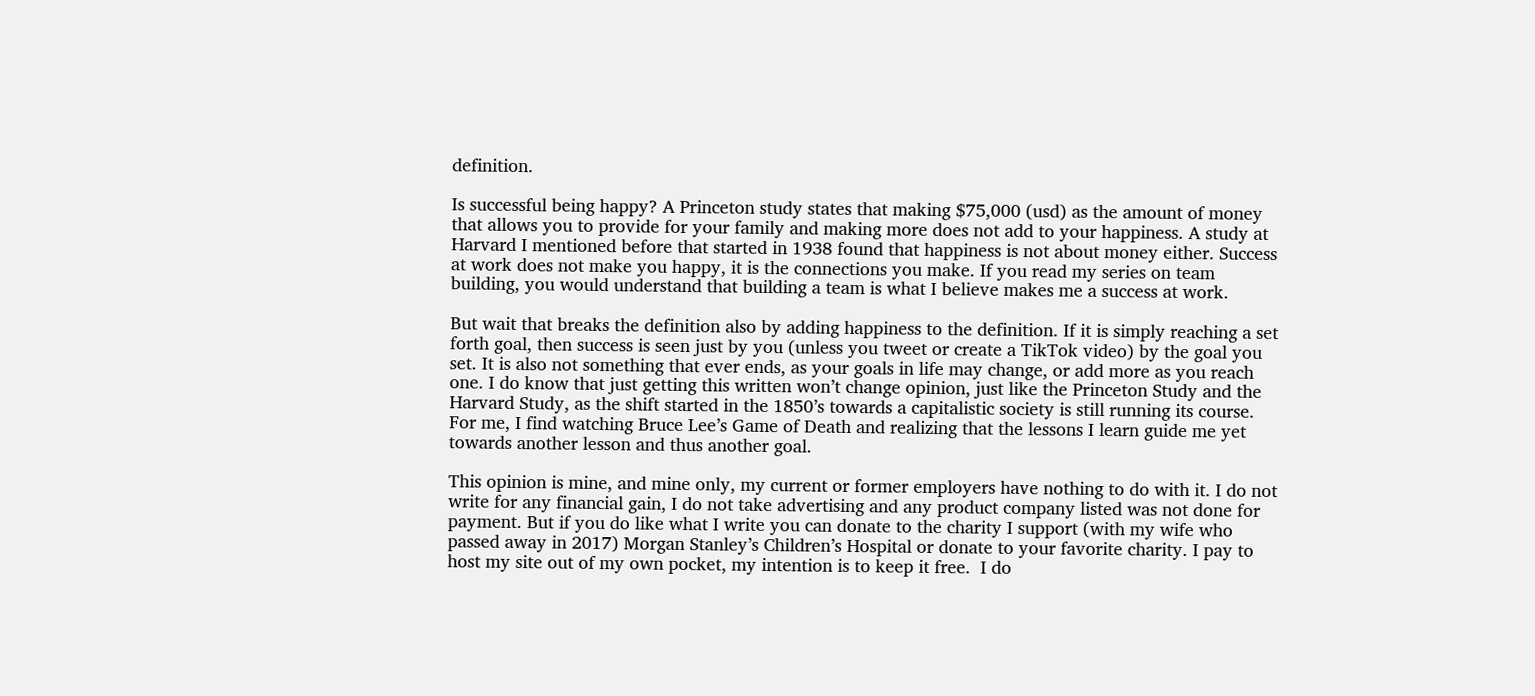definition.

Is successful being happy? A Princeton study states that making $75,000 (usd) as the amount of money that allows you to provide for your family and making more does not add to your happiness. A study at Harvard I mentioned before that started in 1938 found that happiness is not about money either. Success at work does not make you happy, it is the connections you make. If you read my series on team building, you would understand that building a team is what I believe makes me a success at work.

But wait that breaks the definition also by adding happiness to the definition. If it is simply reaching a set forth goal, then success is seen just by you (unless you tweet or create a TikTok video) by the goal you set. It is also not something that ever ends, as your goals in life may change, or add more as you reach one. I do know that just getting this written won’t change opinion, just like the Princeton Study and the Harvard Study, as the shift started in the 1850’s towards a capitalistic society is still running its course. For me, I find watching Bruce Lee’s Game of Death and realizing that the lessons I learn guide me yet towards another lesson and thus another goal.

This opinion is mine, and mine only, my current or former employers have nothing to do with it. I do not write for any financial gain, I do not take advertising and any product company listed was not done for payment. But if you do like what I write you can donate to the charity I support (with my wife who passed away in 2017) Morgan Stanley’s Children’s Hospital or donate to your favorite charity. I pay to host my site out of my own pocket, my intention is to keep it free.  I do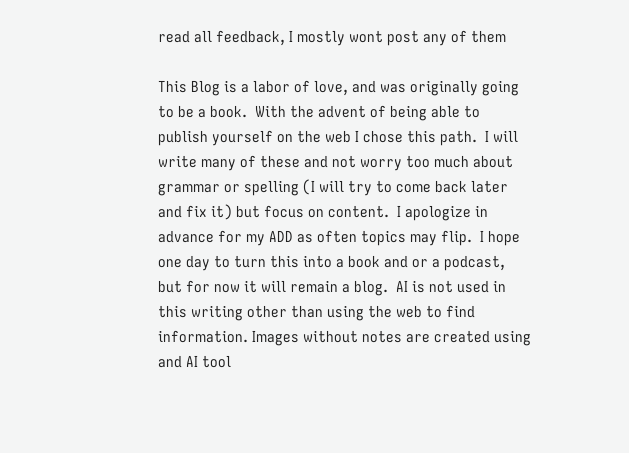read all feedback, I mostly wont post any of them

This Blog is a labor of love, and was originally going to be a book.  With the advent of being able to publish yourself on the web I chose this path.  I will write many of these and not worry too much about grammar or spelling (I will try to come back later and fix it) but focus on content.  I apologize in advance for my ADD as often topics may flip.  I hope one day to turn this into a book and or a podcast, but for now it will remain a blog.  AI is not used in this writing other than using the web to find information. Images without notes are created using and AI tool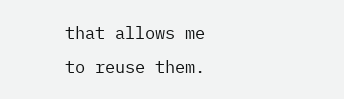that allows me to reuse them.